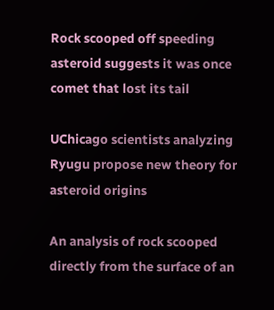Rock scooped off speeding asteroid suggests it was once comet that lost its tail

UChicago scientists analyzing Ryugu propose new theory for asteroid origins

An analysis of rock scooped directly from the surface of an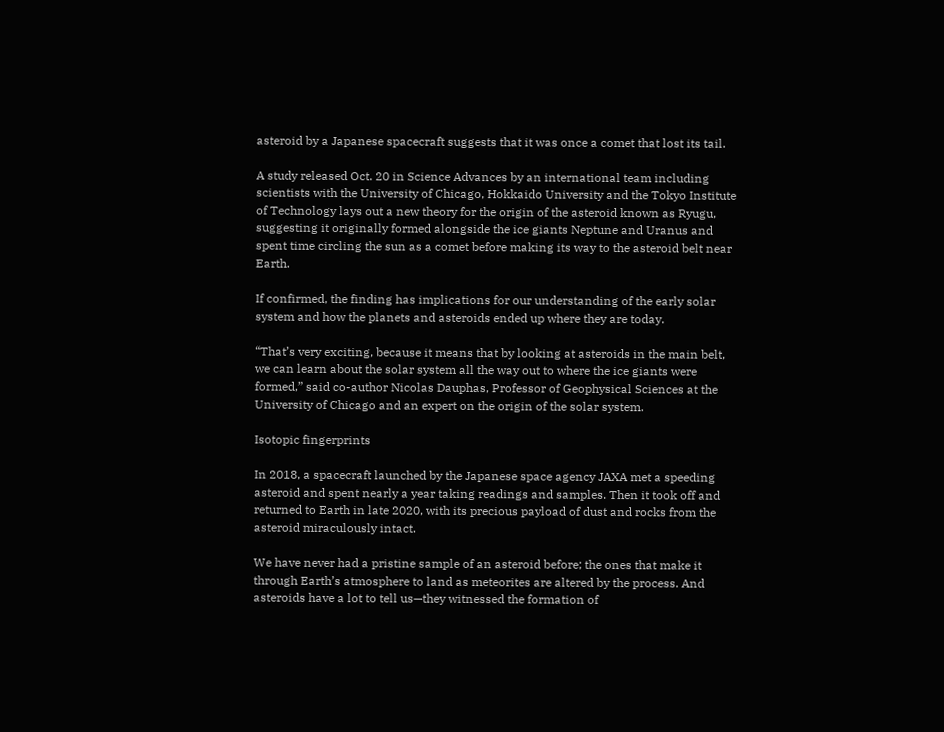asteroid by a Japanese spacecraft suggests that it was once a comet that lost its tail.

A study released Oct. 20 in Science Advances by an international team including scientists with the University of Chicago, Hokkaido University and the Tokyo Institute of Technology lays out a new theory for the origin of the asteroid known as Ryugu, suggesting it originally formed alongside the ice giants Neptune and Uranus and spent time circling the sun as a comet before making its way to the asteroid belt near Earth.

If confirmed, the finding has implications for our understanding of the early solar system and how the planets and asteroids ended up where they are today.

“That’s very exciting, because it means that by looking at asteroids in the main belt, we can learn about the solar system all the way out to where the ice giants were formed,” said co-author Nicolas Dauphas, Professor of Geophysical Sciences at the University of Chicago and an expert on the origin of the solar system.

Isotopic fingerprints

In 2018, a spacecraft launched by the Japanese space agency JAXA met a speeding asteroid and spent nearly a year taking readings and samples. Then it took off and returned to Earth in late 2020, with its precious payload of dust and rocks from the asteroid miraculously intact.

We have never had a pristine sample of an asteroid before; the ones that make it through Earth’s atmosphere to land as meteorites are altered by the process. And asteroids have a lot to tell us—they witnessed the formation of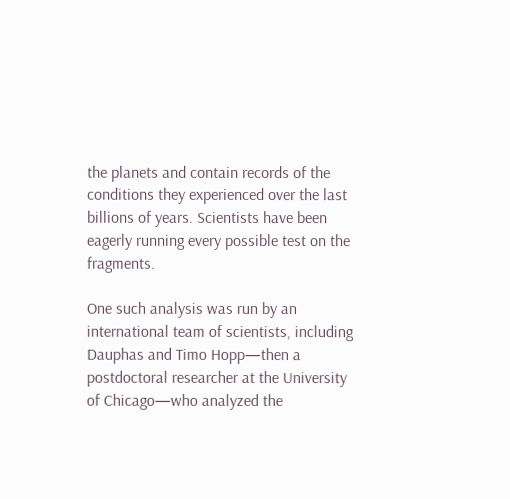the planets and contain records of the conditions they experienced over the last billions of years. Scientists have been eagerly running every possible test on the fragments.

One such analysis was run by an international team of scientists, including Dauphas and Timo Hopp—then a postdoctoral researcher at the University of Chicago—who analyzed the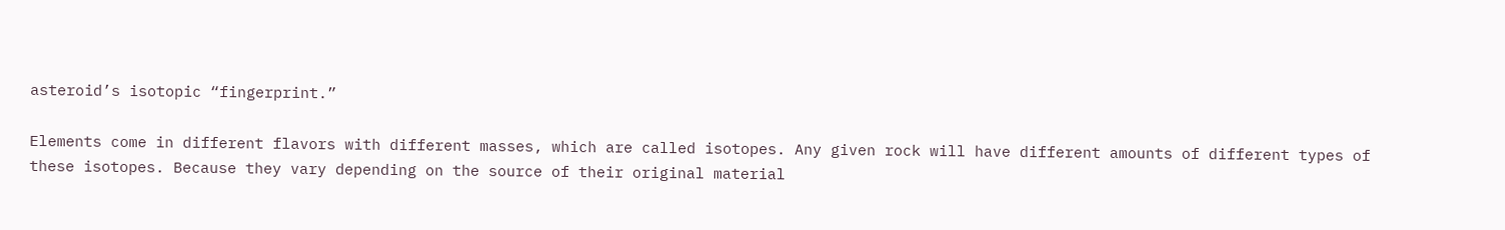asteroid’s isotopic “fingerprint.”

Elements come in different flavors with different masses, which are called isotopes. Any given rock will have different amounts of different types of these isotopes. Because they vary depending on the source of their original material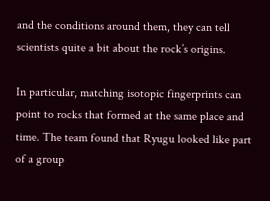and the conditions around them, they can tell scientists quite a bit about the rock’s origins.

In particular, matching isotopic fingerprints can point to rocks that formed at the same place and time. The team found that Ryugu looked like part of a group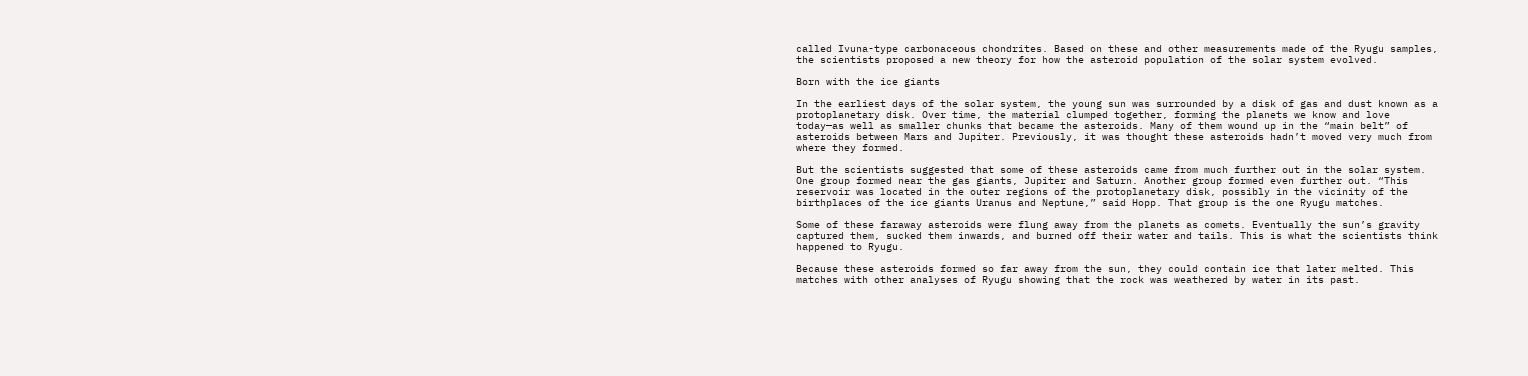called Ivuna-type carbonaceous chondrites. Based on these and other measurements made of the Ryugu samples, the scientists proposed a new theory for how the asteroid population of the solar system evolved.

Born with the ice giants

In the earliest days of the solar system, the young sun was surrounded by a disk of gas and dust known as a protoplanetary disk. Over time, the material clumped together, forming the planets we know and love today—as well as smaller chunks that became the asteroids. Many of them wound up in the “main belt” of asteroids between Mars and Jupiter. Previously, it was thought these asteroids hadn’t moved very much from where they formed.

But the scientists suggested that some of these asteroids came from much further out in the solar system. One group formed near the gas giants, Jupiter and Saturn. Another group formed even further out. “This reservoir was located in the outer regions of the protoplanetary disk, possibly in the vicinity of the birthplaces of the ice giants Uranus and Neptune,” said Hopp. That group is the one Ryugu matches.

Some of these faraway asteroids were flung away from the planets as comets. Eventually the sun’s gravity captured them, sucked them inwards, and burned off their water and tails. This is what the scientists think happened to Ryugu.

Because these asteroids formed so far away from the sun, they could contain ice that later melted. This matches with other analyses of Ryugu showing that the rock was weathered by water in its past.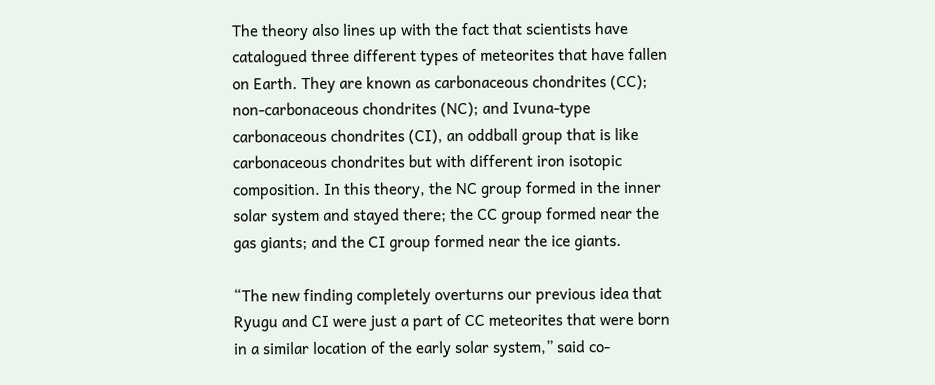The theory also lines up with the fact that scientists have catalogued three different types of meteorites that have fallen on Earth. They are known as carbonaceous chondrites (CC); non-carbonaceous chondrites (NC); and Ivuna-type carbonaceous chondrites (CI), an oddball group that is like carbonaceous chondrites but with different iron isotopic composition. In this theory, the NC group formed in the inner solar system and stayed there; the CC group formed near the gas giants; and the CI group formed near the ice giants.

“The new finding completely overturns our previous idea that Ryugu and CI were just a part of CC meteorites that were born in a similar location of the early solar system,” said co-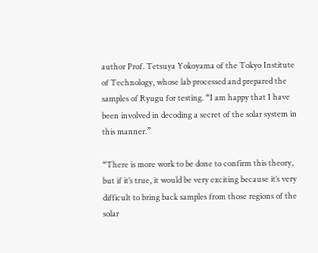author Prof. Tetsuya Yokoyama of the Tokyo Institute of Technology, whose lab processed and prepared the samples of Ryugu for testing. “I am happy that I have been involved in decoding a secret of the solar system in this manner.”

“There is more work to be done to confirm this theory, but if it’s true, it would be very exciting because it’s very difficult to bring back samples from those regions of the solar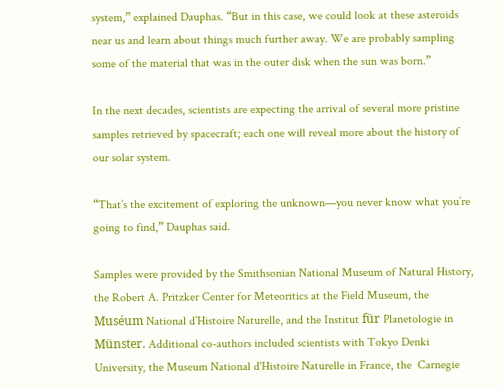system,” explained Dauphas. “But in this case, we could look at these asteroids near us and learn about things much further away. We are probably sampling some of the material that was in the outer disk when the sun was born.”

In the next decades, scientists are expecting the arrival of several more pristine samples retrieved by spacecraft; each one will reveal more about the history of our solar system.

“That’s the excitement of exploring the unknown—you never know what you’re going to find,” Dauphas said.

Samples were provided by the Smithsonian National Museum of Natural History, the Robert A. Pritzker Center for Meteoritics at the Field Museum, the Muséum National d’Histoire Naturelle, and the Institut für Planetologie in Münster. Additional co-authors included scientists with Tokyo Denki University, the Museum National d'Histoire Naturelle in France, the  Carnegie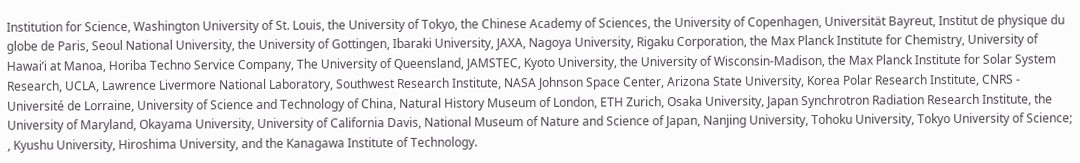Institution for Science, Washington University of St. Louis, the University of Tokyo, the Chinese Academy of Sciences, the University of Copenhagen, Universität Bayreut, Institut de physique du globe de Paris, Seoul National University, the University of Gottingen, Ibaraki University, JAXA, Nagoya University, Rigaku Corporation, the Max Planck Institute for Chemistry, University of Hawai’i at Manoa, Horiba Techno Service Company, The University of Queensland, JAMSTEC, Kyoto University, the University of Wisconsin-Madison, the Max Planck Institute for Solar System Research, UCLA, Lawrence Livermore National Laboratory, Southwest Research Institute, NASA Johnson Space Center, Arizona State University, Korea Polar Research Institute, CNRS - Université de Lorraine, University of Science and Technology of China, Natural History Museum of London, ETH Zurich, Osaka University, Japan Synchrotron Radiation Research Institute, the University of Maryland, Okayama University, University of California Davis, National Museum of Nature and Science of Japan, Nanjing University, Tohoku University, Tokyo University of Science; , Kyushu University, Hiroshima University, and the Kanagawa Institute of Technology.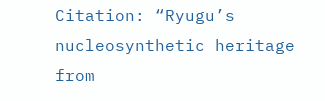Citation: “Ryugu’s nucleosynthetic heritage from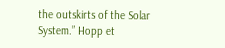the outskirts of the Solar System.” Hopp et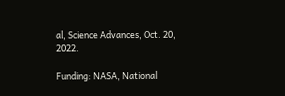al, Science Advances, Oct. 20, 2022.

Funding: NASA, National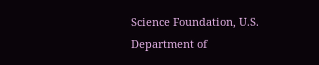Science Foundation, U.S. Department of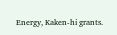Energy, Kaken-hi grants.